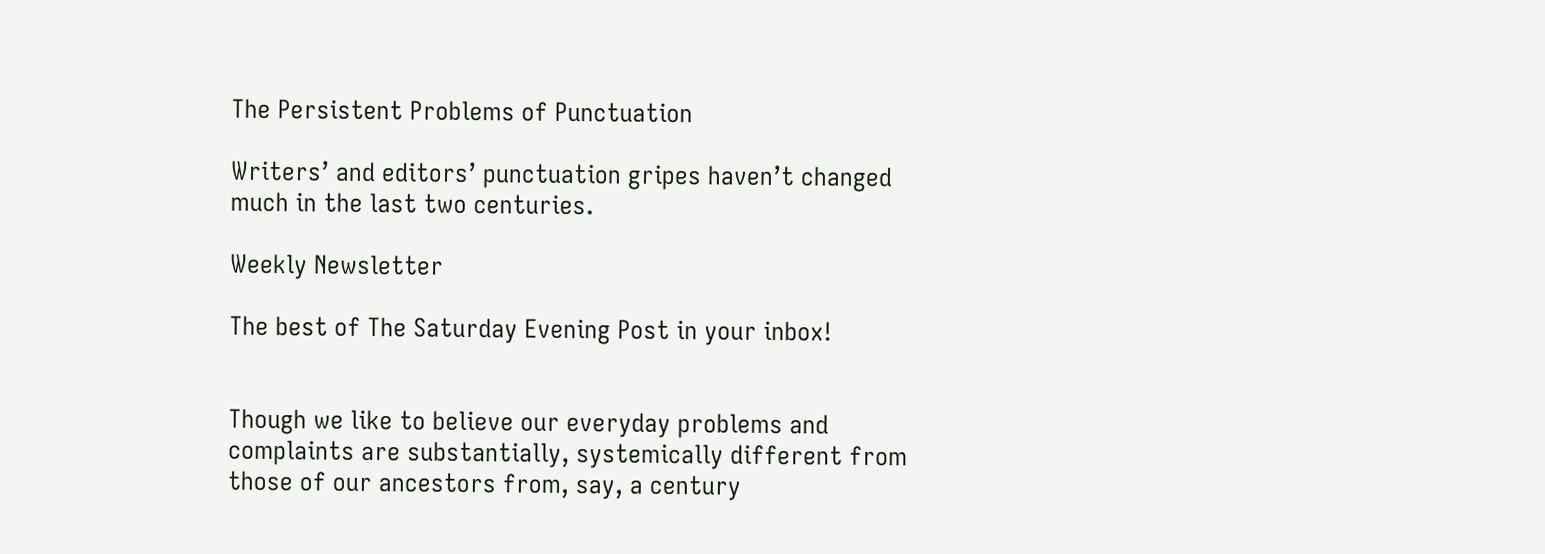The Persistent Problems of Punctuation

Writers’ and editors’ punctuation gripes haven’t changed much in the last two centuries.

Weekly Newsletter

The best of The Saturday Evening Post in your inbox!


Though we like to believe our everyday problems and complaints are substantially, systemically different from those of our ancestors from, say, a century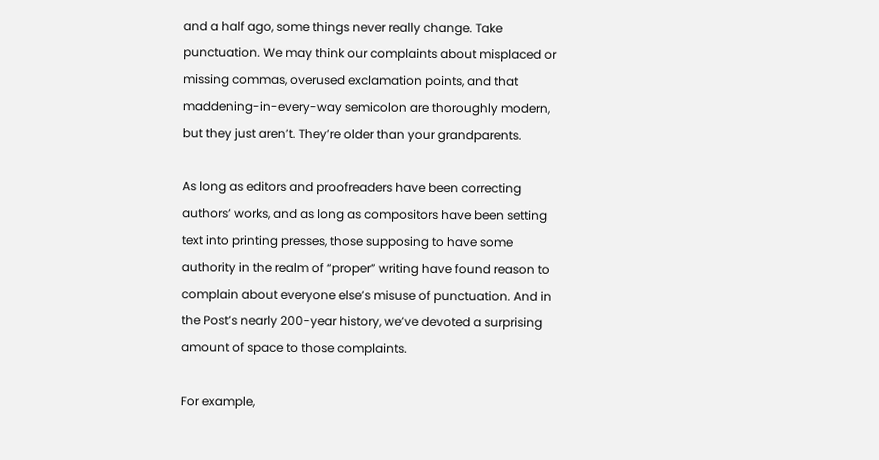and a half ago, some things never really change. Take punctuation. We may think our complaints about misplaced or missing commas, overused exclamation points, and that maddening-in-every-way semicolon are thoroughly modern, but they just aren’t. They’re older than your grandparents.

As long as editors and proofreaders have been correcting authors’ works, and as long as compositors have been setting text into printing presses, those supposing to have some authority in the realm of “proper” writing have found reason to complain about everyone else’s misuse of punctuation. And in the Post’s nearly 200-year history, we’ve devoted a surprising amount of space to those complaints.

For example,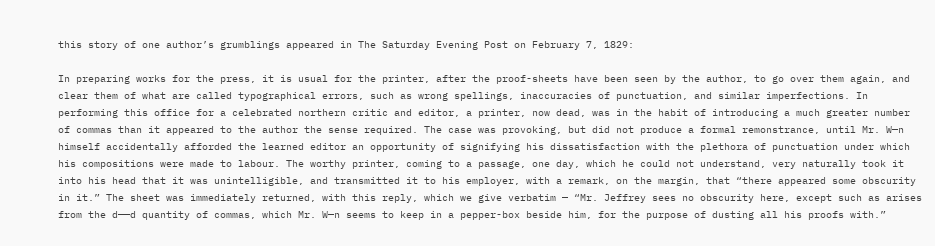this story of one author’s grumblings appeared in The Saturday Evening Post on February 7, 1829:

In preparing works for the press, it is usual for the printer, after the proof-sheets have been seen by the author, to go over them again, and clear them of what are called typographical errors, such as wrong spellings, inaccuracies of punctuation, and similar imperfections. In performing this office for a celebrated northern critic and editor, a printer, now dead, was in the habit of introducing a much greater number of commas than it appeared to the author the sense required. The case was provoking, but did not produce a formal remonstrance, until Mr. W—n himself accidentally afforded the learned editor an opportunity of signifying his dissatisfaction with the plethora of punctuation under which his compositions were made to labour. The worthy printer, coming to a passage, one day, which he could not understand, very naturally took it into his head that it was unintelligible, and transmitted it to his employer, with a remark, on the margin, that “there appeared some obscurity in it.” The sheet was immediately returned, with this reply, which we give verbatim — “Mr. Jeffrey sees no obscurity here, except such as arises from the d——d quantity of commas, which Mr. W—n seems to keep in a pepper-box beside him, for the purpose of dusting all his proofs with.”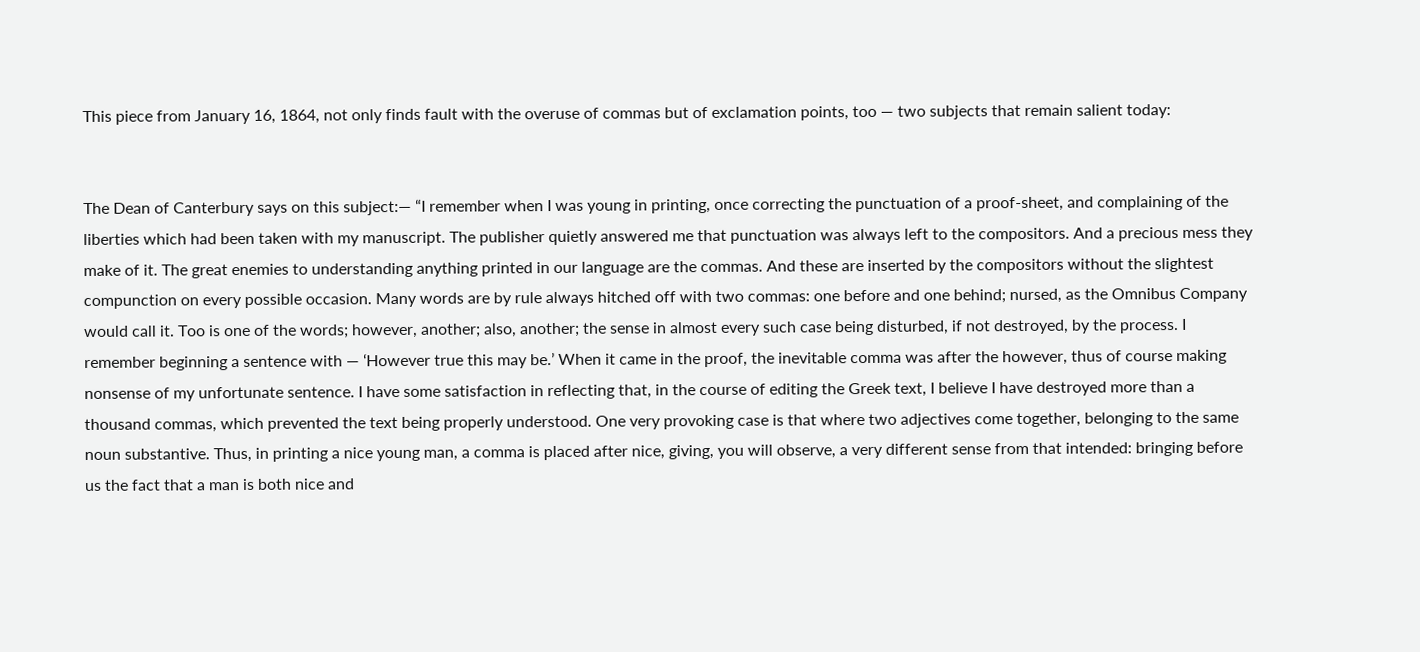This piece from January 16, 1864, not only finds fault with the overuse of commas but of exclamation points, too — two subjects that remain salient today:


The Dean of Canterbury says on this subject:— “I remember when I was young in printing, once correcting the punctuation of a proof-sheet, and complaining of the liberties which had been taken with my manuscript. The publisher quietly answered me that punctuation was always left to the compositors. And a precious mess they make of it. The great enemies to understanding anything printed in our language are the commas. And these are inserted by the compositors without the slightest compunction on every possible occasion. Many words are by rule always hitched off with two commas: one before and one behind; nursed, as the Omnibus Company would call it. Too is one of the words; however, another; also, another; the sense in almost every such case being disturbed, if not destroyed, by the process. I remember beginning a sentence with — ‘However true this may be.’ When it came in the proof, the inevitable comma was after the however, thus of course making nonsense of my unfortunate sentence. I have some satisfaction in reflecting that, in the course of editing the Greek text, I believe I have destroyed more than a thousand commas, which prevented the text being properly understood. One very provoking case is that where two adjectives come together, belonging to the same noun substantive. Thus, in printing a nice young man, a comma is placed after nice, giving, you will observe, a very different sense from that intended: bringing before us the fact that a man is both nice and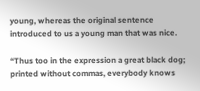young, whereas the original sentence introduced to us a young man that was nice.

“Thus too in the expression a great black dog; printed without commas, everybody knows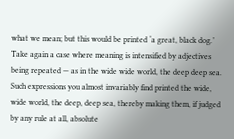what we mean; but this would be printed ‘a great, black dog.’ Take again a case where meaning is intensified by adjectives being repeated — as in the wide wide world, the deep deep sea. Such expressions you almost invariably find printed the wide, wide world, the deep, deep sea, thereby making them, if judged by any rule at all, absolute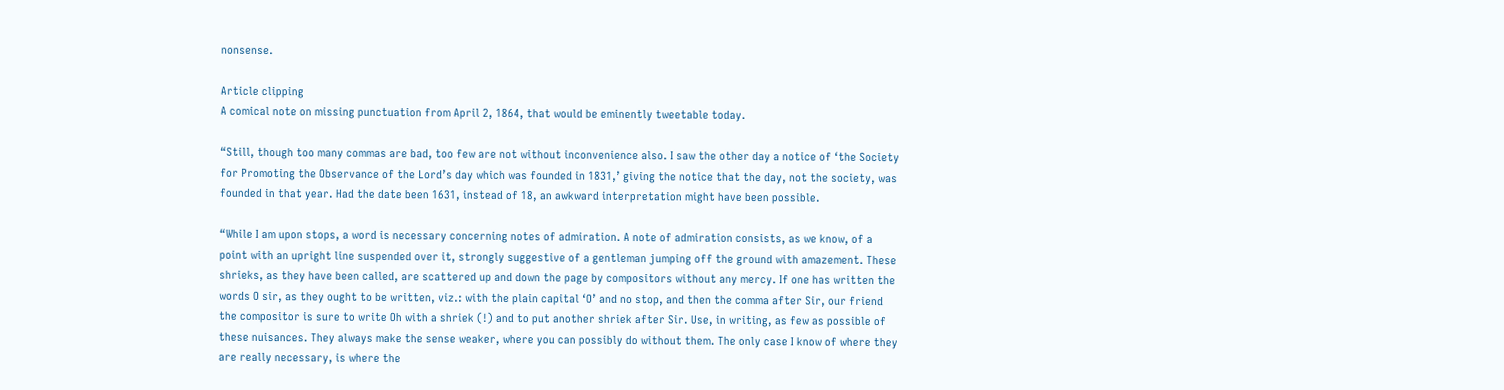nonsense.

Article clipping
A comical note on missing punctuation from April 2, 1864, that would be eminently tweetable today.

“Still, though too many commas are bad, too few are not without inconvenience also. I saw the other day a notice of ‘the Society for Promoting the Observance of the Lord’s day which was founded in 1831,’ giving the notice that the day, not the society, was founded in that year. Had the date been 1631, instead of 18, an awkward interpretation might have been possible.

“While I am upon stops, a word is necessary concerning notes of admiration. A note of admiration consists, as we know, of a point with an upright line suspended over it, strongly suggestive of a gentleman jumping off the ground with amazement. These shrieks, as they have been called, are scattered up and down the page by compositors without any mercy. If one has written the words O sir, as they ought to be written, viz.: with the plain capital ‘O’ and no stop, and then the comma after Sir, our friend the compositor is sure to write Oh with a shriek (!) and to put another shriek after Sir. Use, in writing, as few as possible of these nuisances. They always make the sense weaker, where you can possibly do without them. The only case I know of where they are really necessary, is where the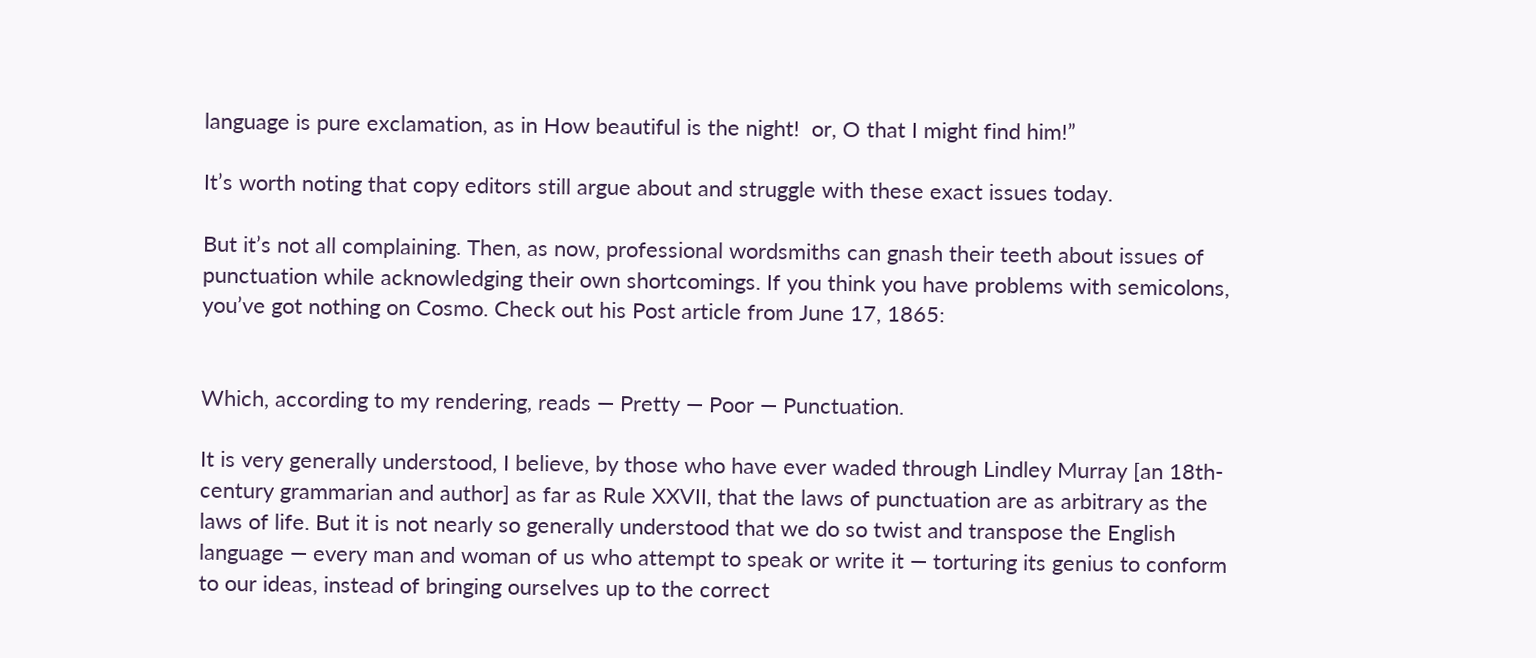language is pure exclamation, as in How beautiful is the night!  or, O that I might find him!”

It’s worth noting that copy editors still argue about and struggle with these exact issues today.

But it’s not all complaining. Then, as now, professional wordsmiths can gnash their teeth about issues of punctuation while acknowledging their own shortcomings. If you think you have problems with semicolons, you’ve got nothing on Cosmo. Check out his Post article from June 17, 1865:


Which, according to my rendering, reads — Pretty — Poor — Punctuation.

It is very generally understood, I believe, by those who have ever waded through Lindley Murray [an 18th-century grammarian and author] as far as Rule XXVII, that the laws of punctuation are as arbitrary as the laws of life. But it is not nearly so generally understood that we do so twist and transpose the English language — every man and woman of us who attempt to speak or write it — torturing its genius to conform to our ideas, instead of bringing ourselves up to the correct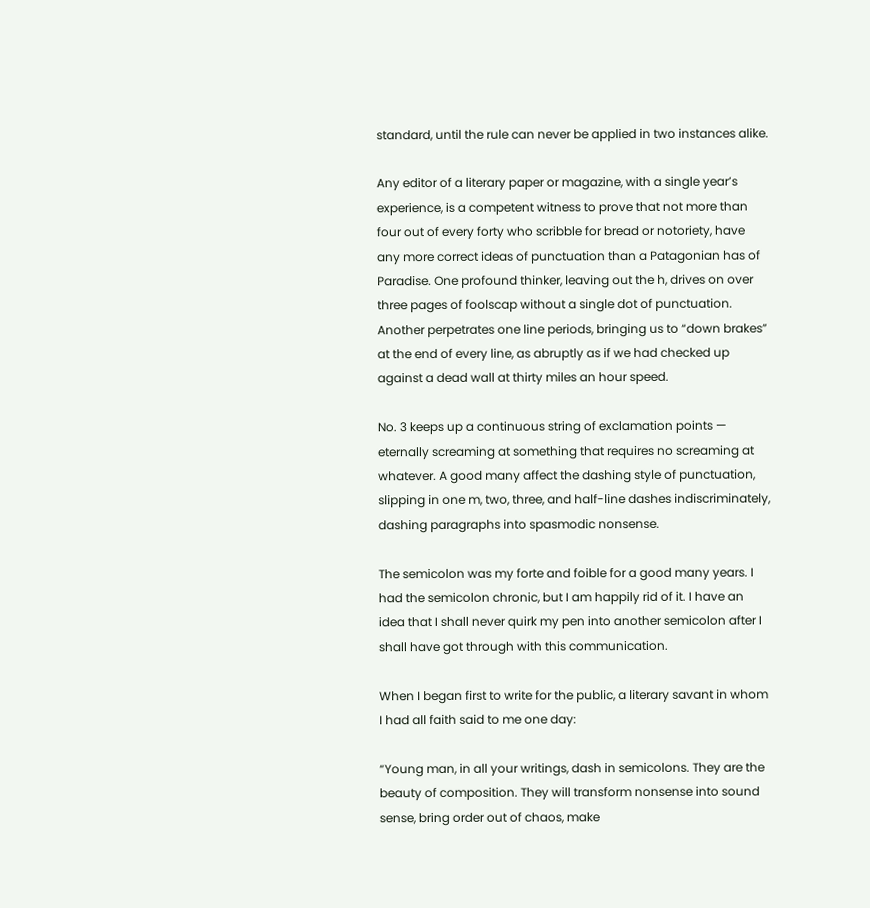standard, until the rule can never be applied in two instances alike.

Any editor of a literary paper or magazine, with a single year’s experience, is a competent witness to prove that not more than four out of every forty who scribble for bread or notoriety, have any more correct ideas of punctuation than a Patagonian has of Paradise. One profound thinker, leaving out the h, drives on over three pages of foolscap without a single dot of punctuation. Another perpetrates one line periods, bringing us to “down brakes” at the end of every line, as abruptly as if we had checked up against a dead wall at thirty miles an hour speed.

No. 3 keeps up a continuous string of exclamation points — eternally screaming at something that requires no screaming at whatever. A good many affect the dashing style of punctuation, slipping in one m, two, three, and half-line dashes indiscriminately, dashing paragraphs into spasmodic nonsense.

The semicolon was my forte and foible for a good many years. I had the semicolon chronic, but I am happily rid of it. I have an idea that I shall never quirk my pen into another semicolon after I shall have got through with this communication.

When I began first to write for the public, a literary savant in whom I had all faith said to me one day:

“Young man, in all your writings, dash in semicolons. They are the beauty of composition. They will transform nonsense into sound sense, bring order out of chaos, make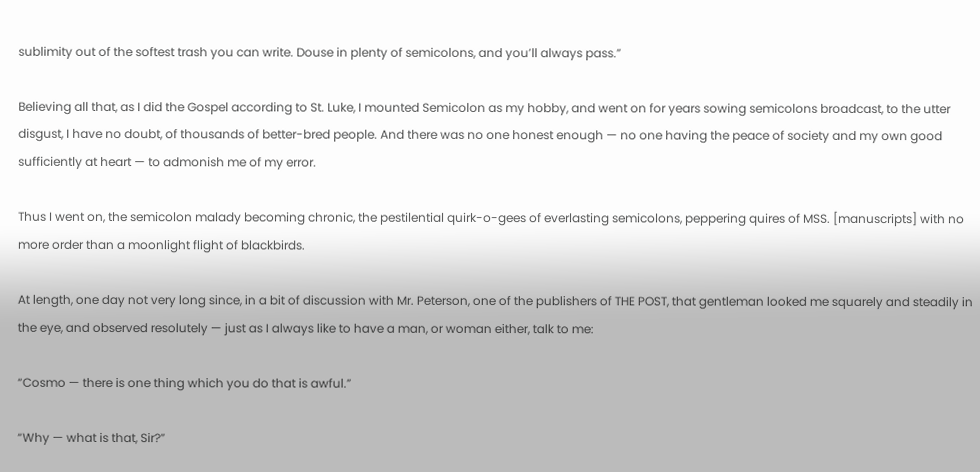sublimity out of the softest trash you can write. Douse in plenty of semicolons, and you’ll always pass.”

Believing all that, as I did the Gospel according to St. Luke, I mounted Semicolon as my hobby, and went on for years sowing semicolons broadcast, to the utter disgust, I have no doubt, of thousands of better-bred people. And there was no one honest enough — no one having the peace of society and my own good sufficiently at heart — to admonish me of my error.

Thus I went on, the semicolon malady becoming chronic, the pestilential quirk-o-gees of everlasting semicolons, peppering quires of MSS. [manuscripts] with no more order than a moonlight flight of blackbirds.

At length, one day not very long since, in a bit of discussion with Mr. Peterson, one of the publishers of THE POST, that gentleman looked me squarely and steadily in the eye, and observed resolutely — just as I always like to have a man, or woman either, talk to me:

“Cosmo — there is one thing which you do that is awful.”

“Why — what is that, Sir?”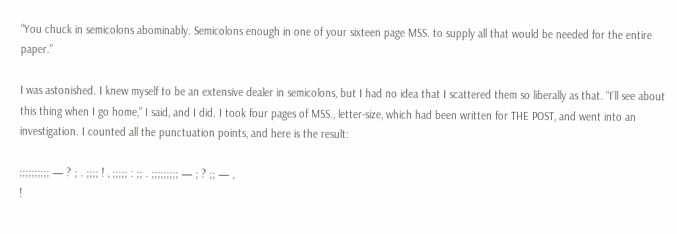“You chuck in semicolons abominably. Semicolons enough in one of your sixteen page MSS. to supply all that would be needed for the entire paper.”

I was astonished. I knew myself to be an extensive dealer in semicolons, but I had no idea that I scattered them so liberally as that. “I’ll see about this thing when I go home,” I said, and I did. I took four pages of MSS., letter-size, which had been written for THE POST, and went into an investigation. I counted all the punctuation points, and here is the result:

;;;;;;;;;; — ? ; . ;;;; ! , ;;;;; : ;; . ;;;;;;;;; — ; ? ;; — ,
!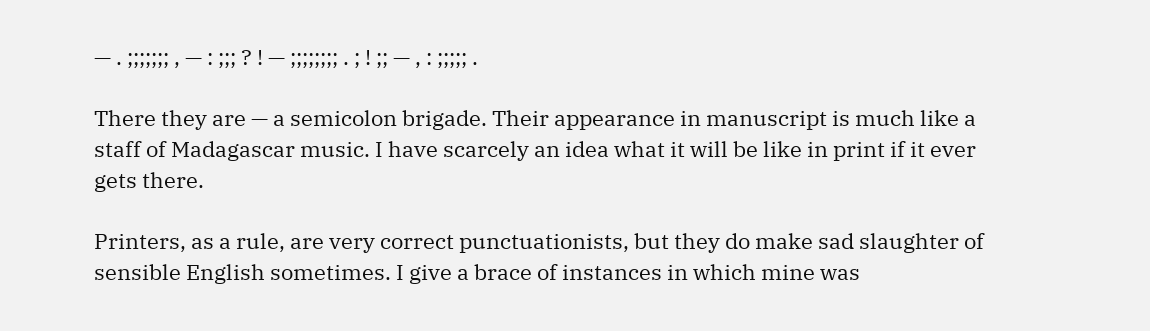— . ;;;;;;; , — : ;;; ? ! — ;;;;;;;; . ; ! ;; — , : ;;;;; .

There they are — a semicolon brigade. Their appearance in manuscript is much like a staff of Madagascar music. I have scarcely an idea what it will be like in print if it ever gets there.

Printers, as a rule, are very correct punctuationists, but they do make sad slaughter of sensible English sometimes. I give a brace of instances in which mine was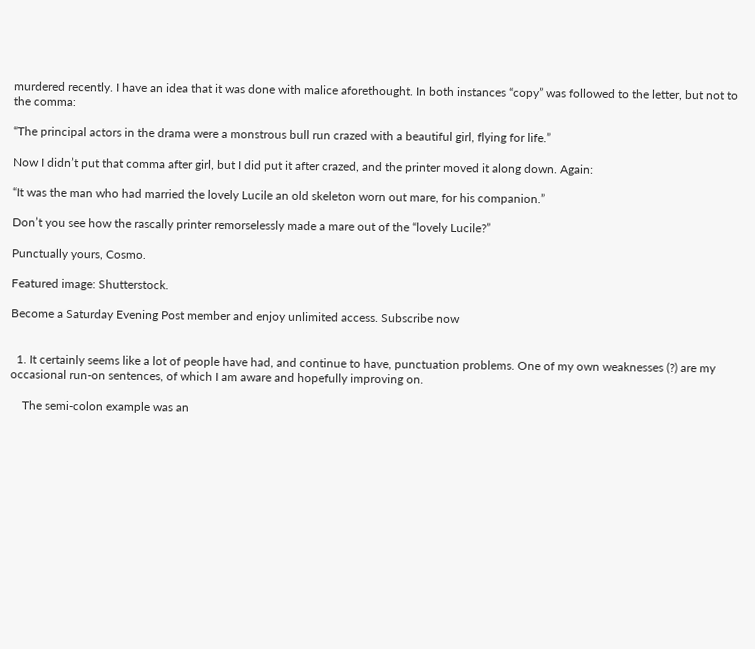murdered recently. I have an idea that it was done with malice aforethought. In both instances “copy” was followed to the letter, but not to the comma:

“The principal actors in the drama were a monstrous bull run crazed with a beautiful girl, flying for life.”

Now I didn’t put that comma after girl, but I did put it after crazed, and the printer moved it along down. Again:

“It was the man who had married the lovely Lucile an old skeleton worn out mare, for his companion.”

Don’t you see how the rascally printer remorselessly made a mare out of the “lovely Lucile?”

Punctually yours, Cosmo.

Featured image: Shutterstock.

Become a Saturday Evening Post member and enjoy unlimited access. Subscribe now


  1. It certainly seems like a lot of people have had, and continue to have, punctuation problems. One of my own weaknesses (?) are my occasional run-on sentences, of which I am aware and hopefully improving on.

    The semi-colon example was an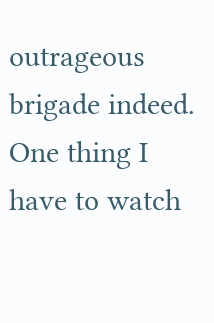outrageous brigade indeed. One thing I have to watch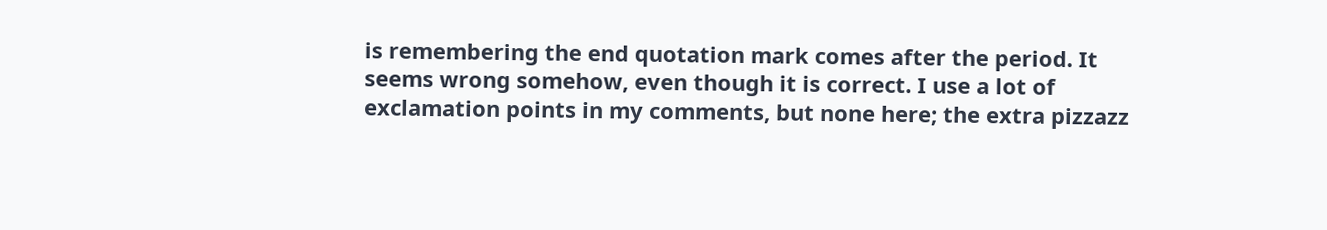is remembering the end quotation mark comes after the period. It seems wrong somehow, even though it is correct. I use a lot of exclamation points in my comments, but none here; the extra pizzazz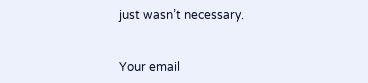just wasn’t necessary.


Your email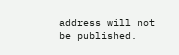address will not be published.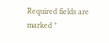Required fields are marked *